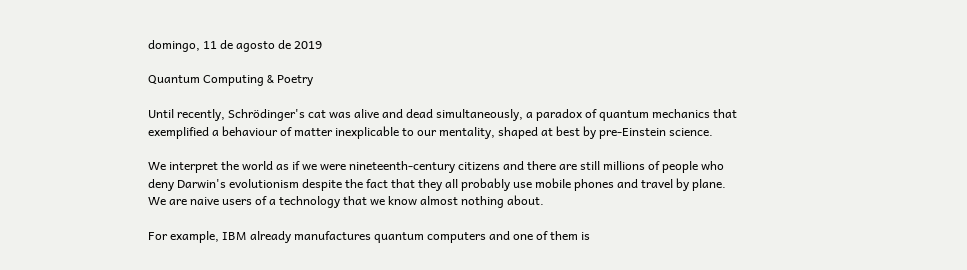domingo, 11 de agosto de 2019

Quantum Computing & Poetry

Until recently, Schrödinger's cat was alive and dead simultaneously, a paradox of quantum mechanics that exemplified a behaviour of matter inexplicable to our mentality, shaped at best by pre-Einstein science.

We interpret the world as if we were nineteenth-century citizens and there are still millions of people who deny Darwin's evolutionism despite the fact that they all probably use mobile phones and travel by plane. We are naive users of a technology that we know almost nothing about.

For example, IBM already manufactures quantum computers and one of them is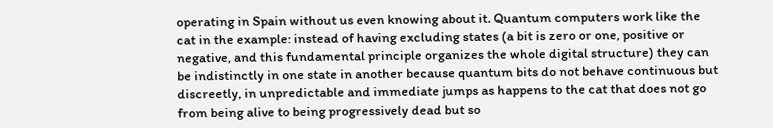operating in Spain without us even knowing about it. Quantum computers work like the cat in the example: instead of having excluding states (a bit is zero or one, positive or negative, and this fundamental principle organizes the whole digital structure) they can be indistinctly in one state in another because quantum bits do not behave continuous but discreetly, in unpredictable and immediate jumps as happens to the cat that does not go from being alive to being progressively dead but so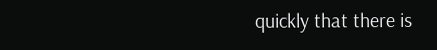quickly that there is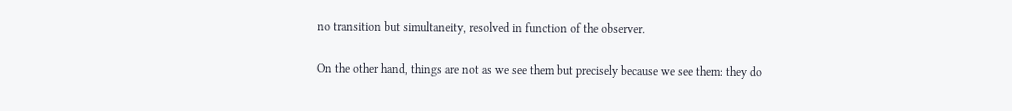no transition but simultaneity, resolved in function of the observer.

On the other hand, things are not as we see them but precisely because we see them: they do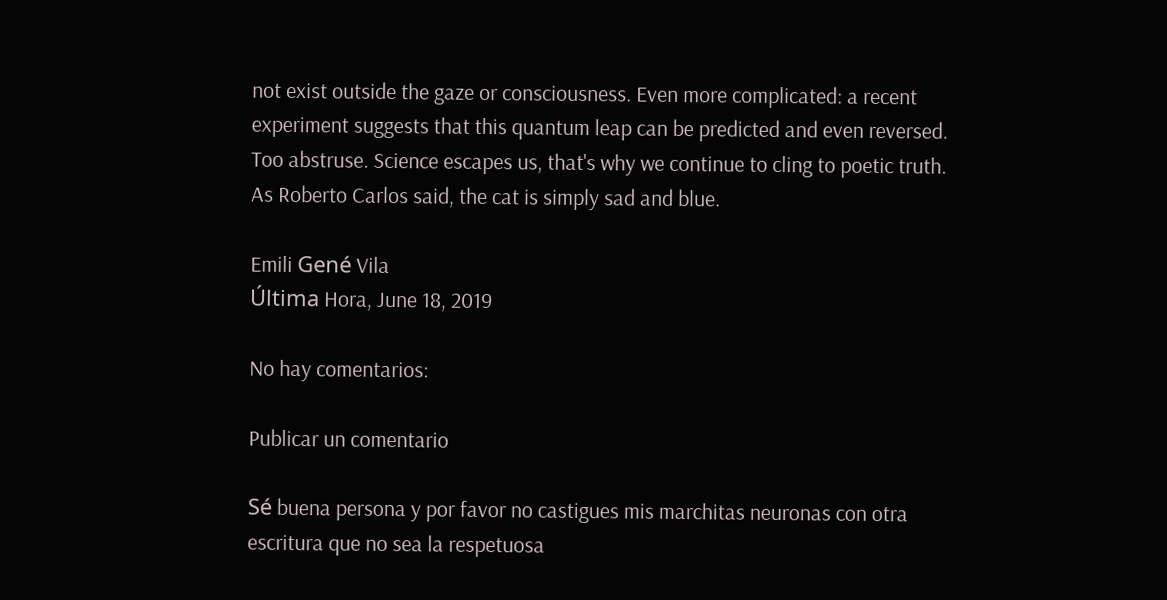not exist outside the gaze or consciousness. Even more complicated: a recent experiment suggests that this quantum leap can be predicted and even reversed. Too abstruse. Science escapes us, that's why we continue to cling to poetic truth. As Roberto Carlos said, the cat is simply sad and blue.

Emili Gené Vila
Última Hora, June 18, 2019

No hay comentarios:

Publicar un comentario

Sé buena persona y por favor no castigues mis marchitas neuronas con otra escritura que no sea la respetuosa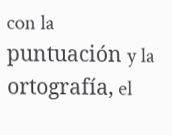con la puntuación y la ortografía, el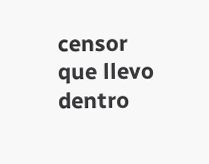censor que llevo dentro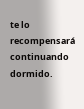te lo recompensará continuando dormido.